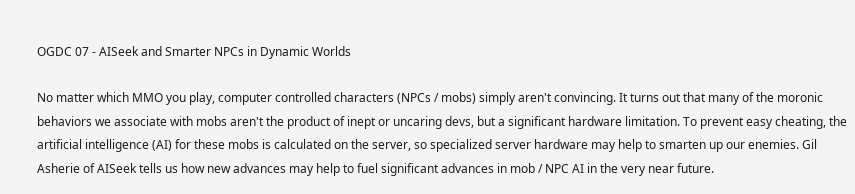OGDC 07 - AISeek and Smarter NPCs in Dynamic Worlds

No matter which MMO you play, computer controlled characters (NPCs / mobs) simply aren't convincing. It turns out that many of the moronic behaviors we associate with mobs aren't the product of inept or uncaring devs, but a significant hardware limitation. To prevent easy cheating, the artificial intelligence (AI) for these mobs is calculated on the server, so specialized server hardware may help to smarten up our enemies. Gil Asherie of AISeek tells us how new advances may help to fuel significant advances in mob / NPC AI in the very near future.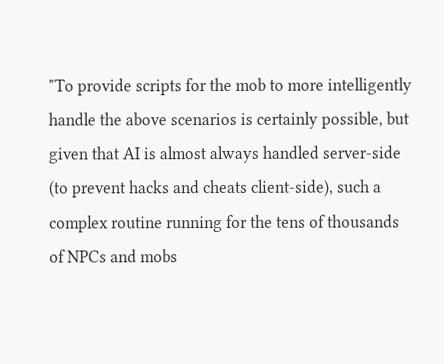"To provide scripts for the mob to more intelligently handle the above scenarios is certainly possible, but given that AI is almost always handled server-side (to prevent hacks and cheats client-side), such a complex routine running for the tens of thousands of NPCs and mobs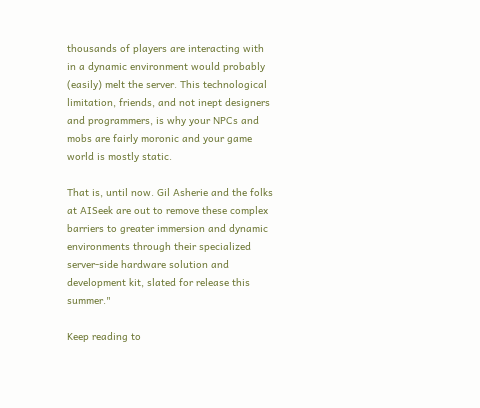thousands of players are interacting with in a dynamic environment would probably (easily) melt the server. This technological limitation, friends, and not inept designers and programmers, is why your NPCs and mobs are fairly moronic and your game world is mostly static.

That is, until now. Gil Asherie and the folks at AISeek are out to remove these complex barriers to greater immersion and dynamic environments through their specialized server-side hardware solution and development kit, slated for release this summer."

Keep reading to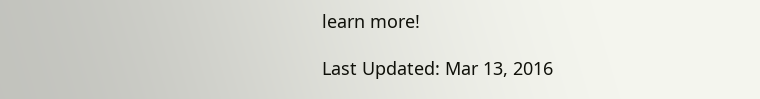learn more!

Last Updated: Mar 13, 2016